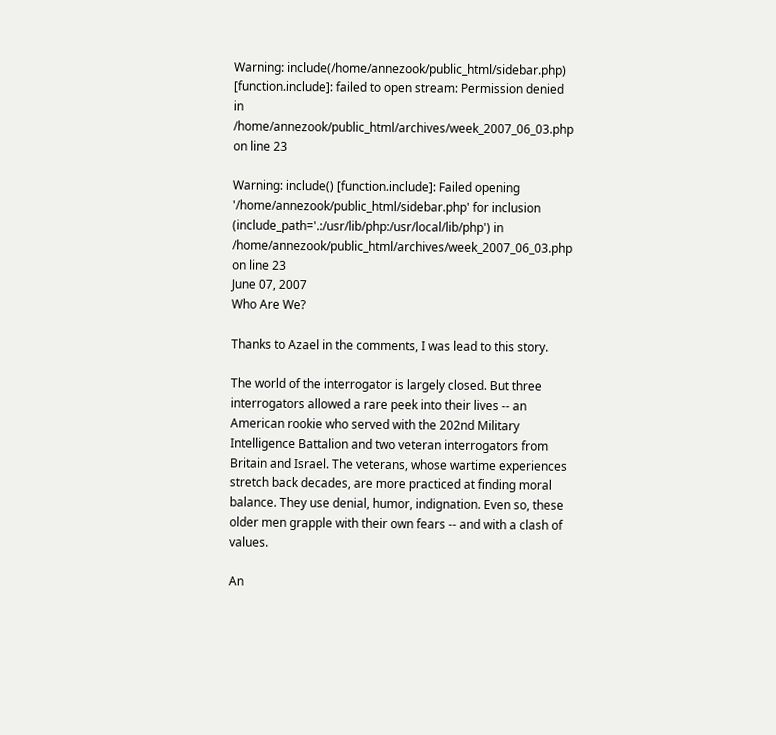Warning: include(/home/annezook/public_html/sidebar.php) [function.include]: failed to open stream: Permission denied in /home/annezook/public_html/archives/week_2007_06_03.php on line 23

Warning: include() [function.include]: Failed opening '/home/annezook/public_html/sidebar.php' for inclusion (include_path='.:/usr/lib/php:/usr/local/lib/php') in /home/annezook/public_html/archives/week_2007_06_03.php on line 23
June 07, 2007
Who Are We?

Thanks to Azael in the comments, I was lead to this story.

The world of the interrogator is largely closed. But three interrogators allowed a rare peek into their lives -- an American rookie who served with the 202nd Military Intelligence Battalion and two veteran interrogators from Britain and Israel. The veterans, whose wartime experiences stretch back decades, are more practiced at finding moral balance. They use denial, humor, indignation. Even so, these older men grapple with their own fears -- and with a clash of values.

An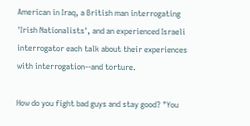American in Iraq, a British man interrogating 'Irish Nationalists', and an experienced Israeli interrogator each talk about their experiences with interrogation--and torture.

How do you fight bad guys and stay good? "You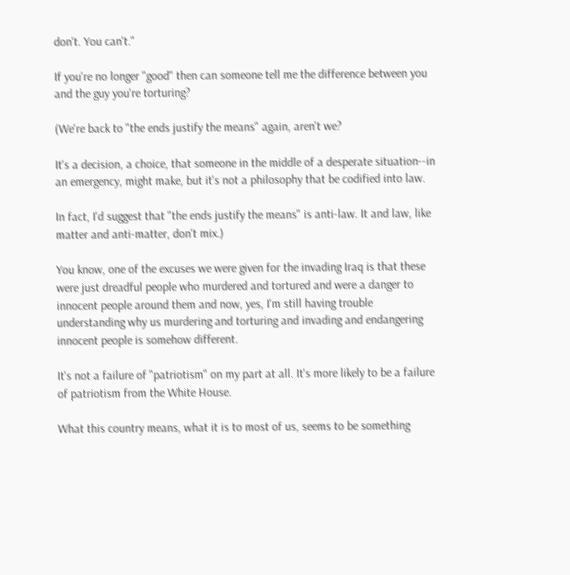don't. You can't."

If you're no longer "good" then can someone tell me the difference between you and the guy you're torturing?

(We're back to "the ends justify the means" again, aren't we?

It's a decision, a choice, that someone in the middle of a desperate situation--in an emergency, might make, but it's not a philosophy that be codified into law.

In fact, I'd suggest that "the ends justify the means" is anti-law. It and law, like matter and anti-matter, don't mix.)

You know, one of the excuses we were given for the invading Iraq is that these were just dreadful people who murdered and tortured and were a danger to innocent people around them and now, yes, I'm still having trouble understanding why us murdering and torturing and invading and endangering innocent people is somehow different.

It's not a failure of "patriotism" on my part at all. It's more likely to be a failure of patriotism from the White House.

What this country means, what it is to most of us, seems to be something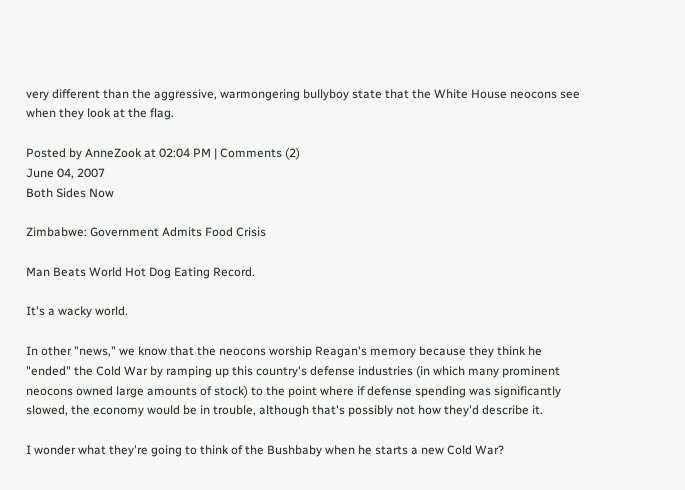very different than the aggressive, warmongering bullyboy state that the White House neocons see when they look at the flag.

Posted by AnneZook at 02:04 PM | Comments (2)
June 04, 2007
Both Sides Now

Zimbabwe: Government Admits Food Crisis

Man Beats World Hot Dog Eating Record.

It's a wacky world.

In other "news," we know that the neocons worship Reagan's memory because they think he "ended" the Cold War by ramping up this country's defense industries (in which many prominent neocons owned large amounts of stock) to the point where if defense spending was significantly slowed, the economy would be in trouble, although that's possibly not how they'd describe it.

I wonder what they're going to think of the Bushbaby when he starts a new Cold War?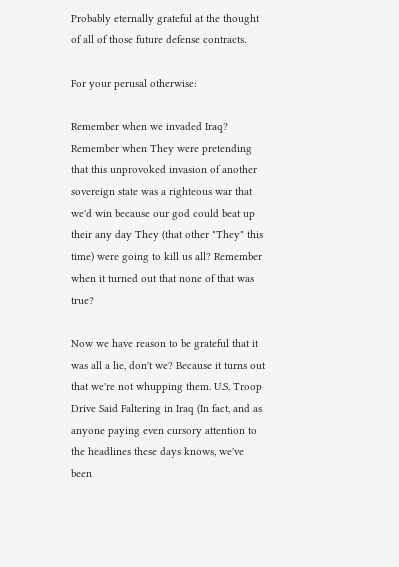Probably eternally grateful at the thought of all of those future defense contracts.

For your perusal otherwise:

Remember when we invaded Iraq? Remember when They were pretending that this unprovoked invasion of another sovereign state was a righteous war that we'd win because our god could beat up their any day They (that other "They" this time) were going to kill us all? Remember when it turned out that none of that was true?

Now we have reason to be grateful that it was all a lie, don't we? Because it turns out that we're not whupping them. U.S. Troop Drive Said Faltering in Iraq (In fact, and as anyone paying even cursory attention to the headlines these days knows, we've been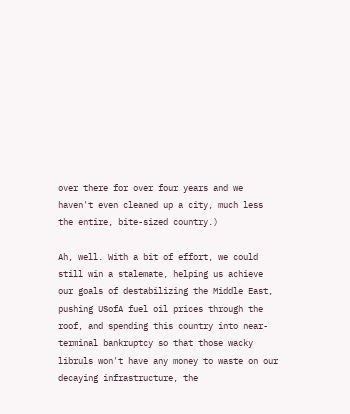over there for over four years and we haven't even cleaned up a city, much less the entire, bite-sized country.)

Ah, well. With a bit of effort, we could still win a stalemate, helping us achieve our goals of destabilizing the Middle East, pushing USofA fuel oil prices through the roof, and spending this country into near-terminal bankruptcy so that those wacky libruls won't have any money to waste on our decaying infrastructure, the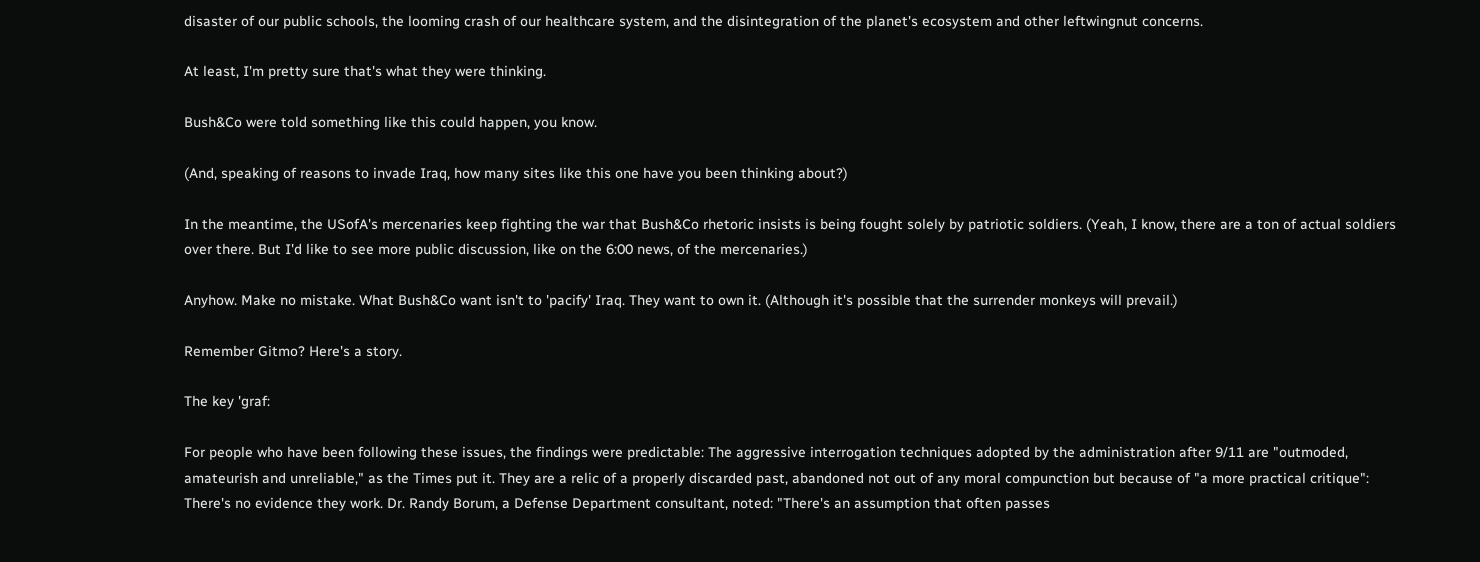disaster of our public schools, the looming crash of our healthcare system, and the disintegration of the planet's ecosystem and other leftwingnut concerns.

At least, I'm pretty sure that's what they were thinking.

Bush&Co were told something like this could happen, you know.

(And, speaking of reasons to invade Iraq, how many sites like this one have you been thinking about?)

In the meantime, the USofA's mercenaries keep fighting the war that Bush&Co rhetoric insists is being fought solely by patriotic soldiers. (Yeah, I know, there are a ton of actual soldiers over there. But I'd like to see more public discussion, like on the 6:00 news, of the mercenaries.)

Anyhow. Make no mistake. What Bush&Co want isn't to 'pacify' Iraq. They want to own it. (Although it's possible that the surrender monkeys will prevail.)

Remember Gitmo? Here's a story.

The key 'graf:

For people who have been following these issues, the findings were predictable: The aggressive interrogation techniques adopted by the administration after 9/11 are "outmoded, amateurish and unreliable," as the Times put it. They are a relic of a properly discarded past, abandoned not out of any moral compunction but because of "a more practical critique": There's no evidence they work. Dr. Randy Borum, a Defense Department consultant, noted: "There's an assumption that often passes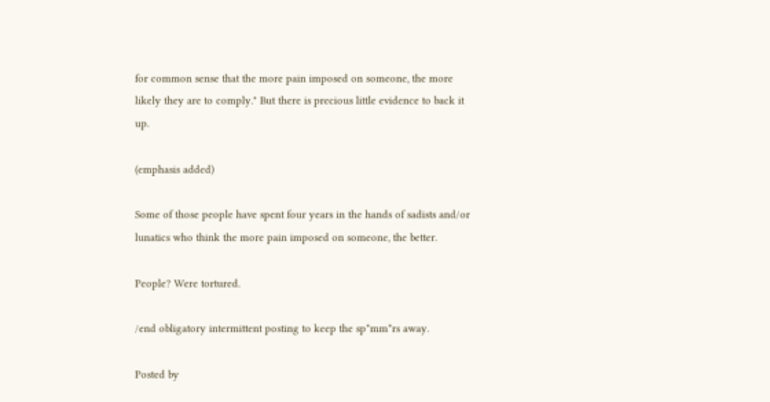for common sense that the more pain imposed on someone, the more likely they are to comply." But there is precious little evidence to back it up.

(emphasis added)

Some of those people have spent four years in the hands of sadists and/or lunatics who think the more pain imposed on someone, the better.

People? Were tortured.

/end obligatory intermittent posting to keep the sp*mm*rs away.

Posted by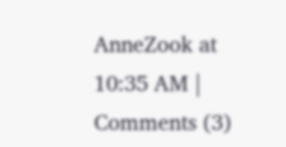AnneZook at 10:35 AM | Comments (3)